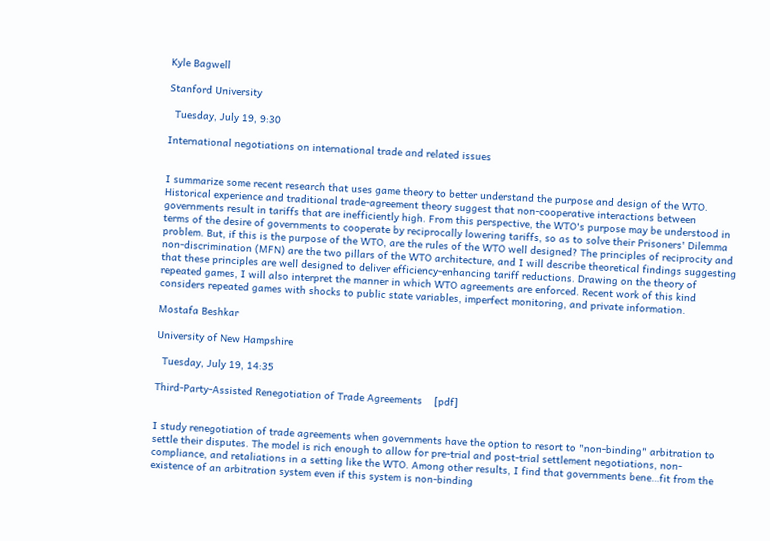Kyle Bagwell

Stanford University

  Tuesday, July 19, 9:30

International negotiations on international trade and related issues


I summarize some recent research that uses game theory to better understand the purpose and design of the WTO. Historical experience and traditional trade-agreement theory suggest that non-cooperative interactions between governments result in tariffs that are inefficiently high. From this perspective, the WTO's purpose may be understood in terms of the desire of governments to cooperate by reciprocally lowering tariffs, so as to solve their Prisoners' Dilemma problem. But, if this is the purpose of the WTO, are the rules of the WTO well designed? The principles of reciprocity and non-discrimination (MFN) are the two pillars of the WTO architecture, and I will describe theoretical findings suggesting that these principles are well designed to deliver efficiency-enhancing tariff reductions. Drawing on the theory of repeated games, I will also interpret the manner in which WTO agreements are enforced. Recent work of this kind considers repeated games with shocks to public state variables, imperfect monitoring, and private information.

Mostafa Beshkar

University of New Hampshire

  Tuesday, July 19, 14:35

Third-Party-Assisted Renegotiation of Trade Agreements    [pdf]


I study renegotiation of trade agreements when governments have the option to resort to "non-binding" arbitration to settle their disputes. The model is rich enough to allow for pre-trial and post-trial settlement negotiations, non-compliance, and retaliations in a setting like the WTO. Among other results, I find that governments bene…fit from the existence of an arbitration system even if this system is non-binding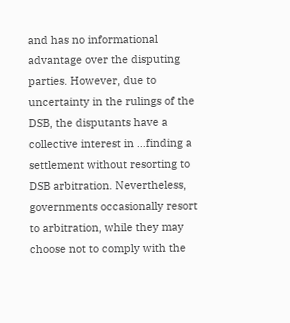and has no informational advantage over the disputing parties. However, due to uncertainty in the rulings of the DSB, the disputants have a collective interest in …finding a settlement without resorting to DSB arbitration. Nevertheless, governments occasionally resort to arbitration, while they may choose not to comply with the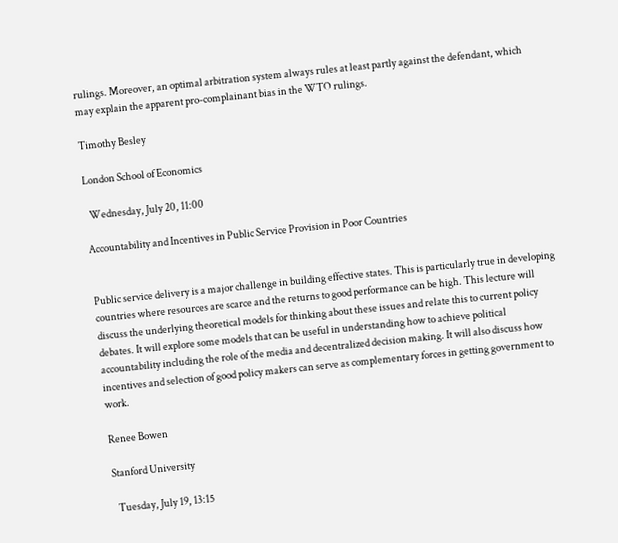rulings. Moreover, an optimal arbitration system always rules at least partly against the defendant, which may explain the apparent pro-complainant bias in the WTO rulings.

Timothy Besley

London School of Economics

  Wednesday, July 20, 11:00

Accountability and Incentives in Public Service Provision in Poor Countries


Public service delivery is a major challenge in building effective states. This is particularly true in developing countries where resources are scarce and the returns to good performance can be high. This lecture will discuss the underlying theoretical models for thinking about these issues and relate this to current policy debates. It will explore some models that can be useful in understanding how to achieve political accountability including the role of the media and decentralized decision making. It will also discuss how incentives and selection of good policy makers can serve as complementary forces in getting government to work.

Renee Bowen

Stanford University

  Tuesday, July 19, 13:15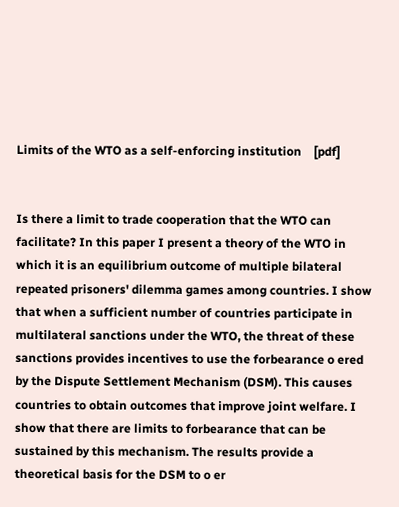Limits of the WTO as a self-enforcing institution    [pdf]


Is there a limit to trade cooperation that the WTO can facilitate? In this paper I present a theory of the WTO in which it is an equilibrium outcome of multiple bilateral repeated prisoners' dilemma games among countries. I show that when a sufficient number of countries participate in multilateral sanctions under the WTO, the threat of these sanctions provides incentives to use the forbearance o ered by the Dispute Settlement Mechanism (DSM). This causes countries to obtain outcomes that improve joint welfare. I show that there are limits to forbearance that can be sustained by this mechanism. The results provide a theoretical basis for the DSM to o er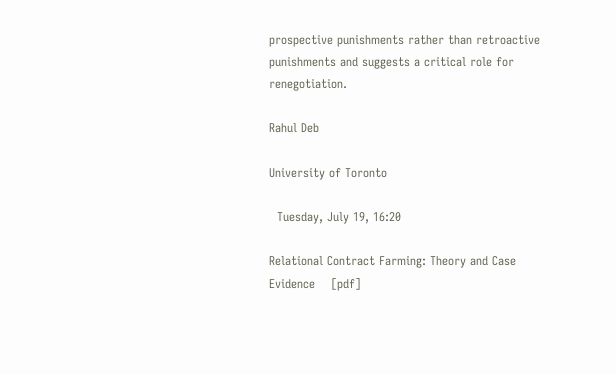prospective punishments rather than retroactive punishments and suggests a critical role for renegotiation.

Rahul Deb

University of Toronto

  Tuesday, July 19, 16:20

Relational Contract Farming: Theory and Case Evidence    [pdf]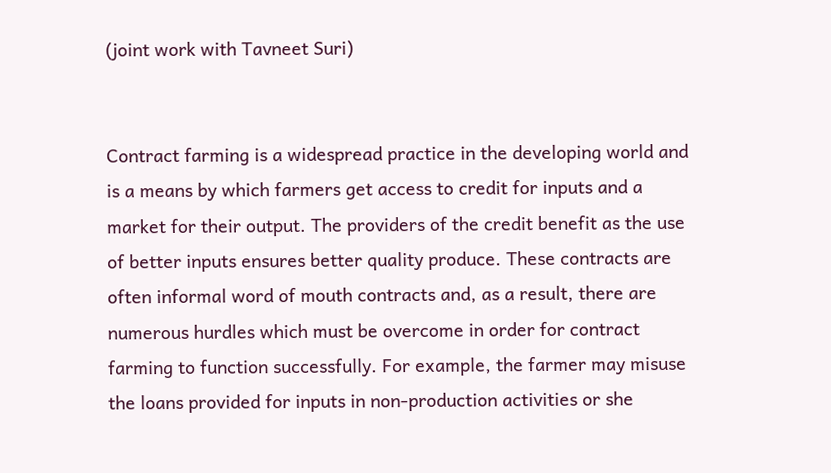(joint work with Tavneet Suri)


Contract farming is a widespread practice in the developing world and is a means by which farmers get access to credit for inputs and a market for their output. The providers of the credit benefit as the use of better inputs ensures better quality produce. These contracts are often informal word of mouth contracts and, as a result, there are numerous hurdles which must be overcome in order for contract farming to function successfully. For example, the farmer may misuse the loans provided for inputs in non-production activities or she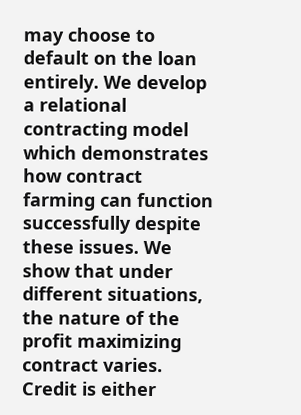may choose to default on the loan entirely. We develop a relational contracting model which demonstrates how contract farming can function successfully despite these issues. We show that under different situations, the nature of the profit maximizing contract varies. Credit is either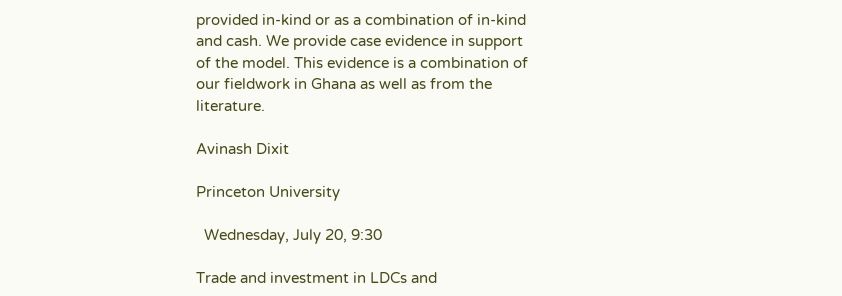provided in-kind or as a combination of in-kind and cash. We provide case evidence in support of the model. This evidence is a combination of our fieldwork in Ghana as well as from the literature.

Avinash Dixit

Princeton University

  Wednesday, July 20, 9:30

Trade and investment in LDCs and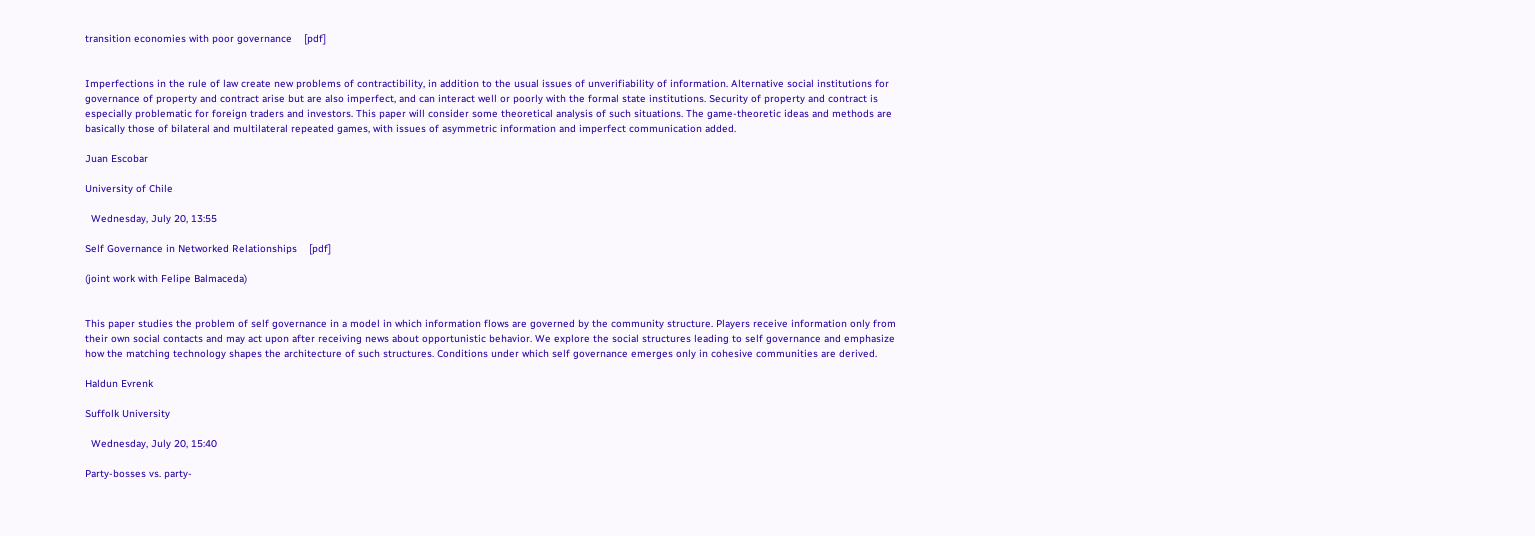transition economies with poor governance    [pdf]


Imperfections in the rule of law create new problems of contractibility, in addition to the usual issues of unverifiability of information. Alternative social institutions for governance of property and contract arise but are also imperfect, and can interact well or poorly with the formal state institutions. Security of property and contract is especially problematic for foreign traders and investors. This paper will consider some theoretical analysis of such situations. The game-theoretic ideas and methods are basically those of bilateral and multilateral repeated games, with issues of asymmetric information and imperfect communication added.

Juan Escobar

University of Chile

  Wednesday, July 20, 13:55

Self Governance in Networked Relationships    [pdf]

(joint work with Felipe Balmaceda)


This paper studies the problem of self governance in a model in which information flows are governed by the community structure. Players receive information only from their own social contacts and may act upon after receiving news about opportunistic behavior. We explore the social structures leading to self governance and emphasize how the matching technology shapes the architecture of such structures. Conditions under which self governance emerges only in cohesive communities are derived.

Haldun Evrenk

Suffolk University

  Wednesday, July 20, 15:40

Party-bosses vs. party-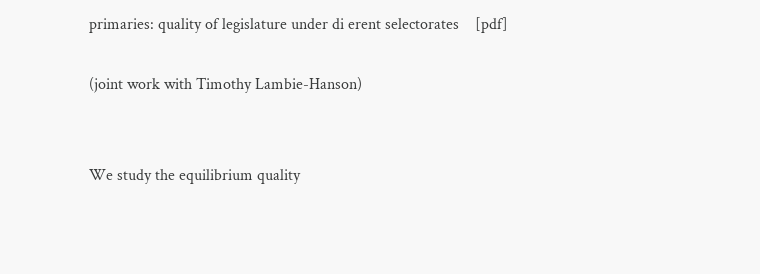primaries: quality of legislature under di erent selectorates    [pdf]

(joint work with Timothy Lambie-Hanson)


We study the equilibrium quality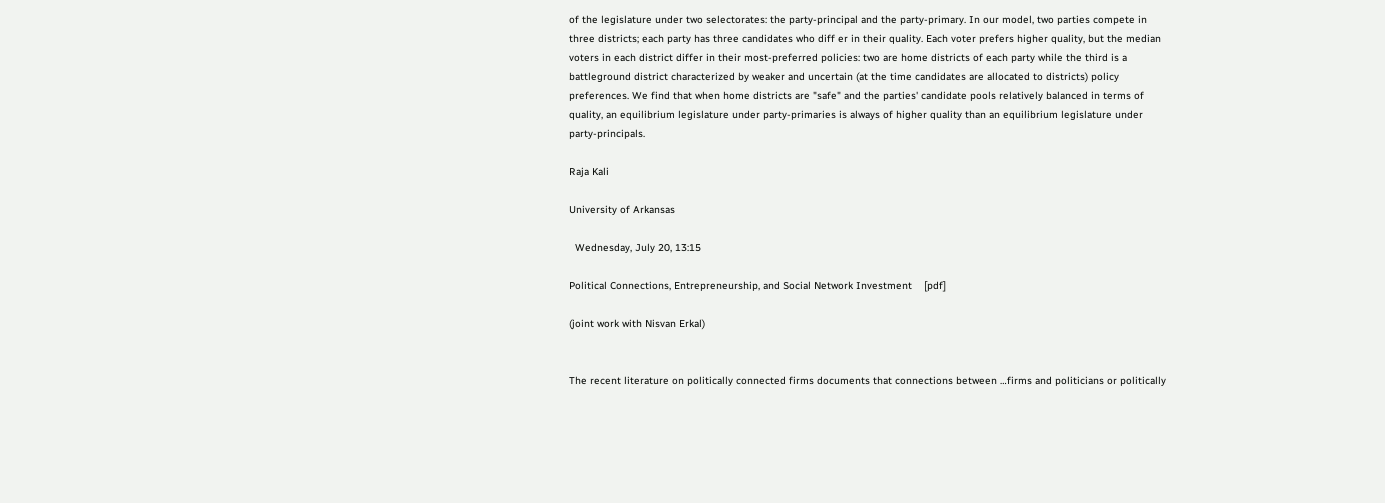of the legislature under two selectorates: the party-principal and the party-primary. In our model, two parties compete in three districts; each party has three candidates who diff er in their quality. Each voter prefers higher quality, but the median voters in each district differ in their most-preferred policies: two are home districts of each party while the third is a battleground district characterized by weaker and uncertain (at the time candidates are allocated to districts) policy preferences. We find that when home districts are "safe" and the parties' candidate pools relatively balanced in terms of quality, an equilibrium legislature under party-primaries is always of higher quality than an equilibrium legislature under party-principals.

Raja Kali

University of Arkansas

  Wednesday, July 20, 13:15

Political Connections, Entrepreneurship, and Social Network Investment    [pdf]

(joint work with Nisvan Erkal)


The recent literature on politically connected firms documents that connections between …firms and politicians or politically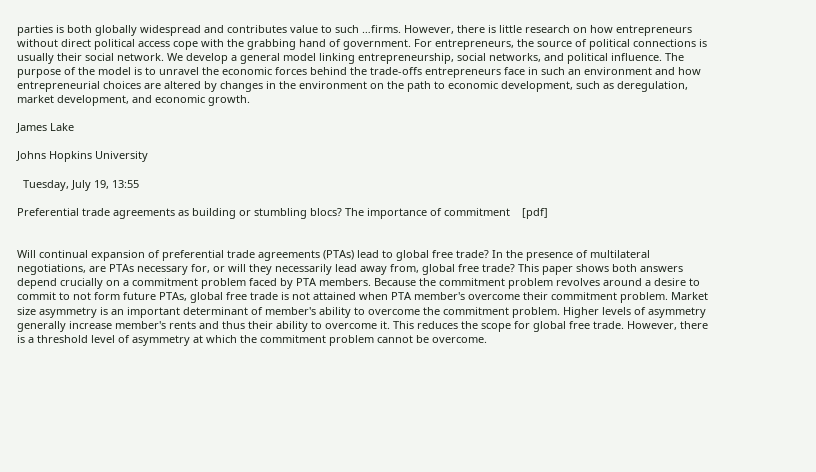parties is both globally widespread and contributes value to such …firms. However, there is little research on how entrepreneurs without direct political access cope with the grabbing hand of government. For entrepreneurs, the source of political connections is usually their social network. We develop a general model linking entrepreneurship, social networks, and political influence. The purpose of the model is to unravel the economic forces behind the trade-offs entrepreneurs face in such an environment and how entrepreneurial choices are altered by changes in the environment on the path to economic development, such as deregulation, market development, and economic growth.

James Lake

Johns Hopkins University

  Tuesday, July 19, 13:55

Preferential trade agreements as building or stumbling blocs? The importance of commitment    [pdf]


Will continual expansion of preferential trade agreements (PTAs) lead to global free trade? In the presence of multilateral negotiations, are PTAs necessary for, or will they necessarily lead away from, global free trade? This paper shows both answers depend crucially on a commitment problem faced by PTA members. Because the commitment problem revolves around a desire to commit to not form future PTAs, global free trade is not attained when PTA member's overcome their commitment problem. Market size asymmetry is an important determinant of member's ability to overcome the commitment problem. Higher levels of asymmetry generally increase member's rents and thus their ability to overcome it. This reduces the scope for global free trade. However, there is a threshold level of asymmetry at which the commitment problem cannot be overcome.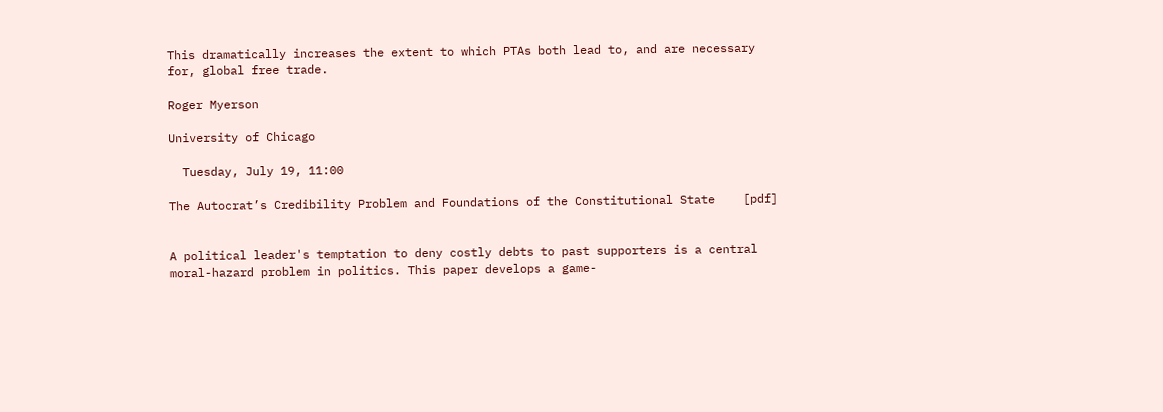This dramatically increases the extent to which PTAs both lead to, and are necessary for, global free trade.

Roger Myerson

University of Chicago

  Tuesday, July 19, 11:00

The Autocrat’s Credibility Problem and Foundations of the Constitutional State    [pdf]


A political leader's temptation to deny costly debts to past supporters is a central moral-hazard problem in politics. This paper develops a game-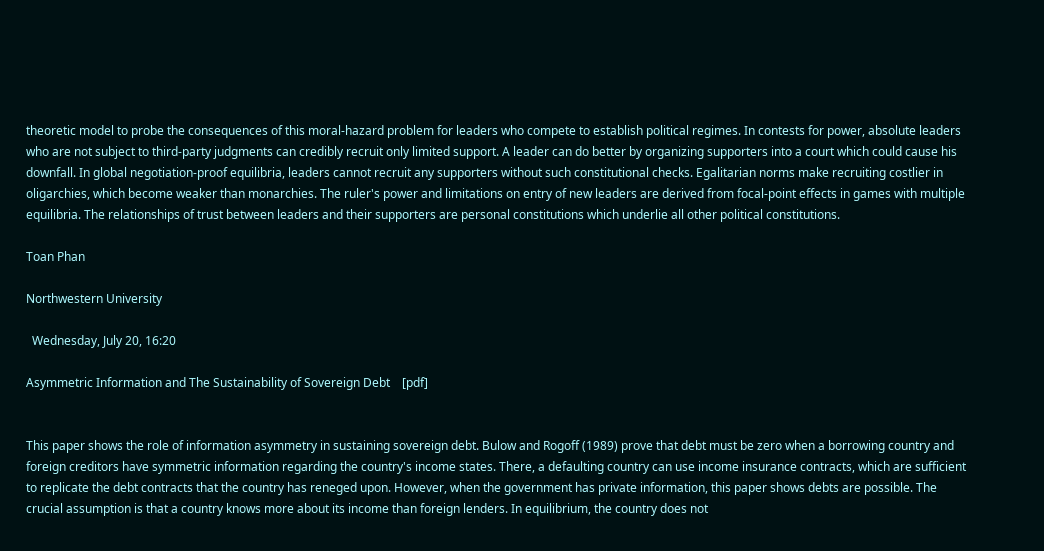theoretic model to probe the consequences of this moral-hazard problem for leaders who compete to establish political regimes. In contests for power, absolute leaders who are not subject to third-party judgments can credibly recruit only limited support. A leader can do better by organizing supporters into a court which could cause his downfall. In global negotiation-proof equilibria, leaders cannot recruit any supporters without such constitutional checks. Egalitarian norms make recruiting costlier in oligarchies, which become weaker than monarchies. The ruler's power and limitations on entry of new leaders are derived from focal-point effects in games with multiple equilibria. The relationships of trust between leaders and their supporters are personal constitutions which underlie all other political constitutions.

Toan Phan

Northwestern University

  Wednesday, July 20, 16:20

Asymmetric Information and The Sustainability of Sovereign Debt    [pdf]


This paper shows the role of information asymmetry in sustaining sovereign debt. Bulow and Rogoff (1989) prove that debt must be zero when a borrowing country and foreign creditors have symmetric information regarding the country's income states. There, a defaulting country can use income insurance contracts, which are sufficient to replicate the debt contracts that the country has reneged upon. However, when the government has private information, this paper shows debts are possible. The crucial assumption is that a country knows more about its income than foreign lenders. In equilibrium, the country does not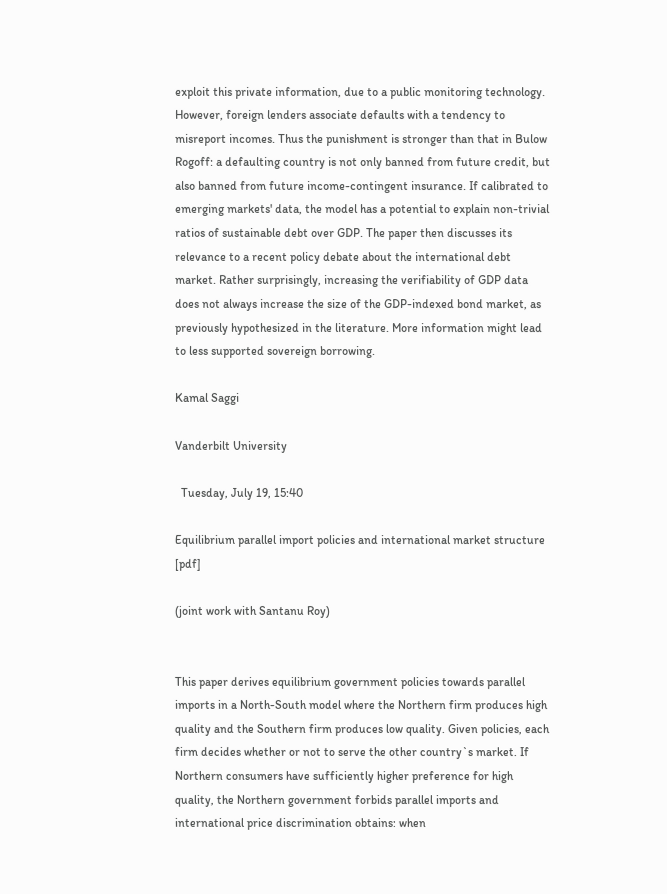exploit this private information, due to a public monitoring technology. However, foreign lenders associate defaults with a tendency to misreport incomes. Thus the punishment is stronger than that in Bulow Rogoff: a defaulting country is not only banned from future credit, but also banned from future income-contingent insurance. If calibrated to emerging markets' data, the model has a potential to explain non-trivial ratios of sustainable debt over GDP. The paper then discusses its relevance to a recent policy debate about the international debt market. Rather surprisingly, increasing the verifiability of GDP data does not always increase the size of the GDP-indexed bond market, as previously hypothesized in the literature. More information might lead to less supported sovereign borrowing.

Kamal Saggi

Vanderbilt University

  Tuesday, July 19, 15:40

Equilibrium parallel import policies and international market structure    [pdf]

(joint work with Santanu Roy)


This paper derives equilibrium government policies towards parallel imports in a North-South model where the Northern firm produces high quality and the Southern firm produces low quality. Given policies, each firm decides whether or not to serve the other country`s market. If Northern consumers have sufficiently higher preference for high quality, the Northern government forbids parallel imports and international price discrimination obtains: when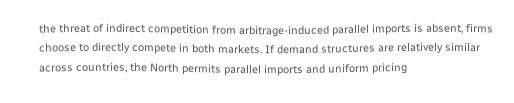the threat of indirect competition from arbitrage-induced parallel imports is absent, firms choose to directly compete in both markets. If demand structures are relatively similar across countries, the North permits parallel imports and uniform pricing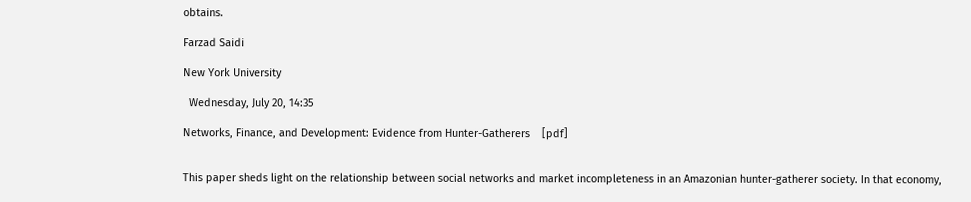obtains.

Farzad Saidi

New York University

  Wednesday, July 20, 14:35

Networks, Finance, and Development: Evidence from Hunter-Gatherers    [pdf]


This paper sheds light on the relationship between social networks and market incompleteness in an Amazonian hunter-gatherer society. In that economy,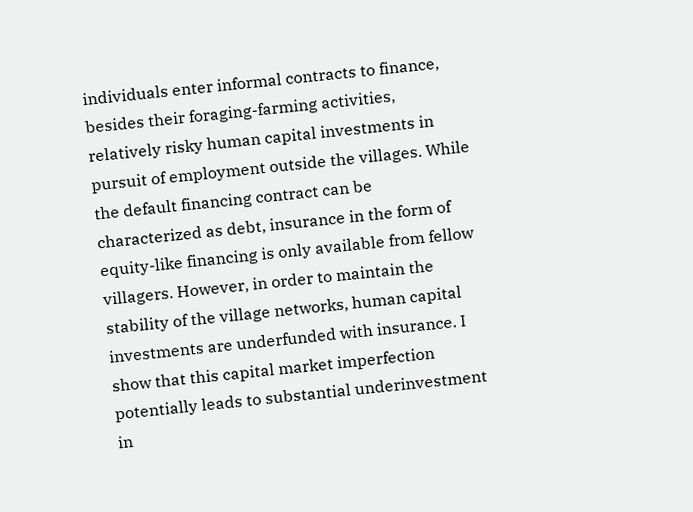individuals enter informal contracts to finance, besides their foraging-farming activities, relatively risky human capital investments in pursuit of employment outside the villages. While the default financing contract can be characterized as debt, insurance in the form of equity-like financing is only available from fellow villagers. However, in order to maintain the stability of the village networks, human capital investments are underfunded with insurance. I show that this capital market imperfection potentially leads to substantial underinvestment in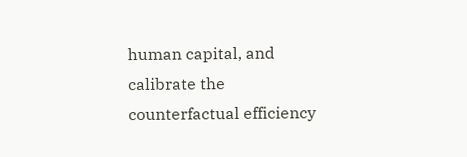human capital, and calibrate the counterfactual efficiency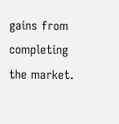gains from completing the market.